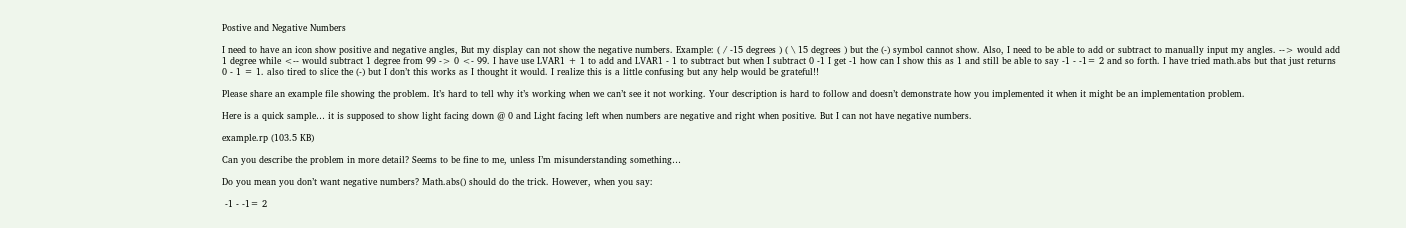Postive and Negative Numbers

I need to have an icon show positive and negative angles, But my display can not show the negative numbers. Example: ( / -15 degrees ) ( \ 15 degrees ) but the (-) symbol cannot show. Also, I need to be able to add or subtract to manually input my angles. --> would add 1 degree while <-- would subtract 1 degree from 99 -> 0 <- 99. I have use LVAR1 + 1 to add and LVAR1 - 1 to subtract but when I subtract 0 -1 I get -1 how can I show this as 1 and still be able to say -1 - -1= 2 and so forth. I have tried math.abs but that just returns 0 - 1 = 1. also tired to slice the (-) but I don’t this works as I thought it would. I realize this is a little confusing but any help would be grateful!!

Please share an example file showing the problem. It’s hard to tell why it’s working when we can’t see it not working. Your description is hard to follow and doesn’t demonstrate how you implemented it when it might be an implementation problem.

Here is a quick sample… it is supposed to show light facing down @ 0 and Light facing left when numbers are negative and right when positive. But I can not have negative numbers.

example.rp (103.5 KB)

Can you describe the problem in more detail? Seems to be fine to me, unless I’m misunderstanding something…

Do you mean you don’t want negative numbers? Math.abs() should do the trick. However, when you say:

 -1 - -1= 2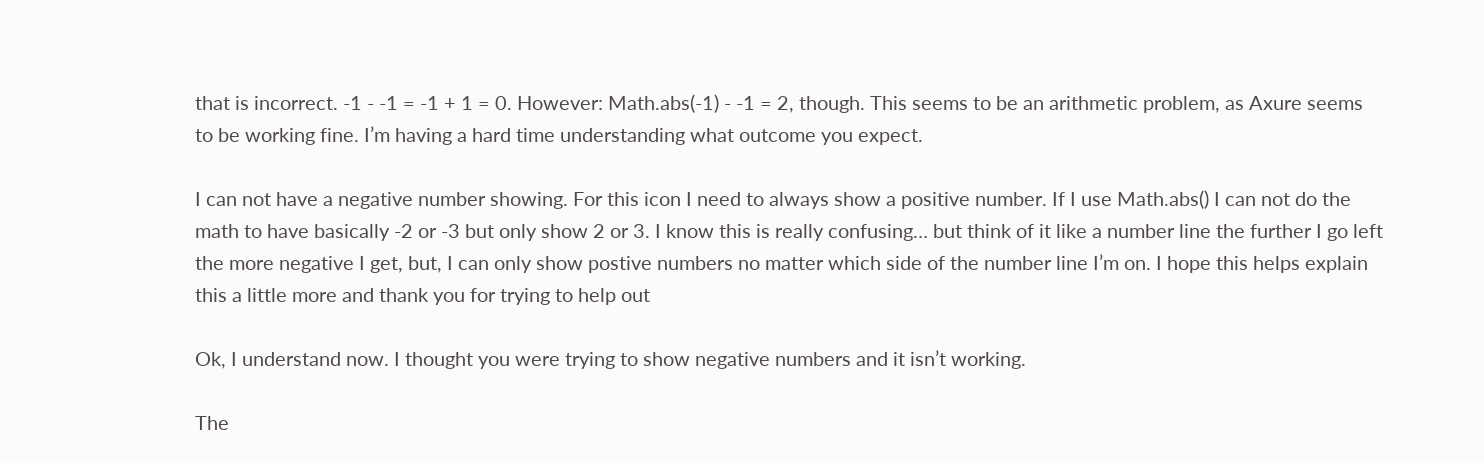that is incorrect. -1 - -1 = -1 + 1 = 0. However: Math.abs(-1) - -1 = 2, though. This seems to be an arithmetic problem, as Axure seems to be working fine. I’m having a hard time understanding what outcome you expect.

I can not have a negative number showing. For this icon I need to always show a positive number. If I use Math.abs() I can not do the math to have basically -2 or -3 but only show 2 or 3. I know this is really confusing… but think of it like a number line the further I go left the more negative I get, but, I can only show postive numbers no matter which side of the number line I’m on. I hope this helps explain this a little more and thank you for trying to help out

Ok, I understand now. I thought you were trying to show negative numbers and it isn’t working.

The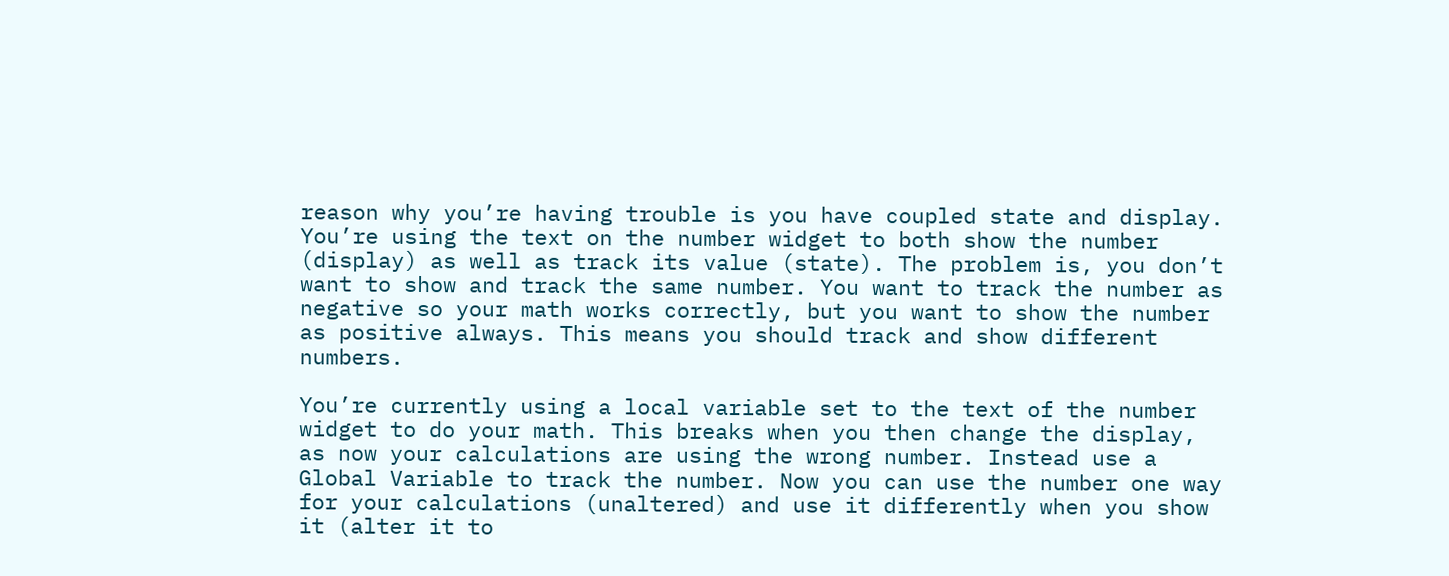reason why you’re having trouble is you have coupled state and display. You’re using the text on the number widget to both show the number (display) as well as track its value (state). The problem is, you don’t want to show and track the same number. You want to track the number as negative so your math works correctly, but you want to show the number as positive always. This means you should track and show different numbers.

You’re currently using a local variable set to the text of the number widget to do your math. This breaks when you then change the display, as now your calculations are using the wrong number. Instead use a Global Variable to track the number. Now you can use the number one way for your calculations (unaltered) and use it differently when you show it (alter it to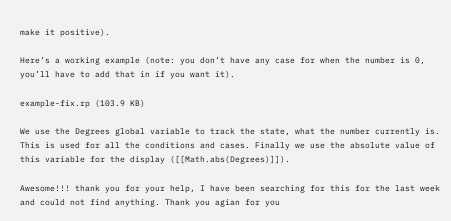make it positive).

Here’s a working example (note: you don’t have any case for when the number is 0, you’ll have to add that in if you want it).

example-fix.rp (103.9 KB)

We use the Degrees global variable to track the state, what the number currently is. This is used for all the conditions and cases. Finally we use the absolute value of this variable for the display ([[Math.abs(Degrees)]]).

Awesome!!! thank you for your help, I have been searching for this for the last week and could not find anything. Thank you agian for you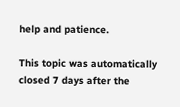help and patience.

This topic was automatically closed 7 days after the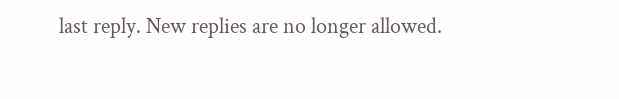last reply. New replies are no longer allowed.